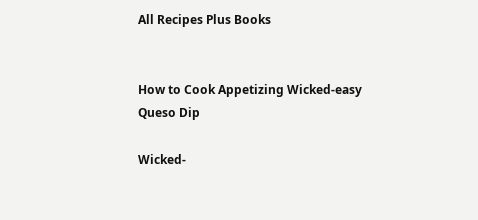All Recipes Plus Books


How to Cook Appetizing Wicked-easy Queso Dip

Wicked-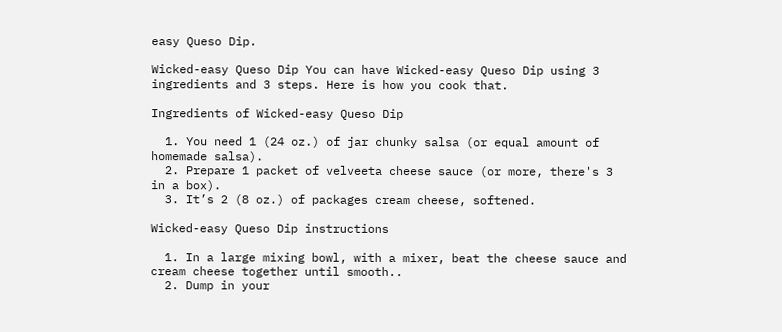easy Queso Dip.

Wicked-easy Queso Dip You can have Wicked-easy Queso Dip using 3 ingredients and 3 steps. Here is how you cook that.

Ingredients of Wicked-easy Queso Dip

  1. You need 1 (24 oz.) of jar chunky salsa (or equal amount of homemade salsa).
  2. Prepare 1 packet of velveeta cheese sauce (or more, there's 3 in a box).
  3. It’s 2 (8 oz.) of packages cream cheese, softened.

Wicked-easy Queso Dip instructions

  1. In a large mixing bowl, with a mixer, beat the cheese sauce and cream cheese together until smooth..
  2. Dump in your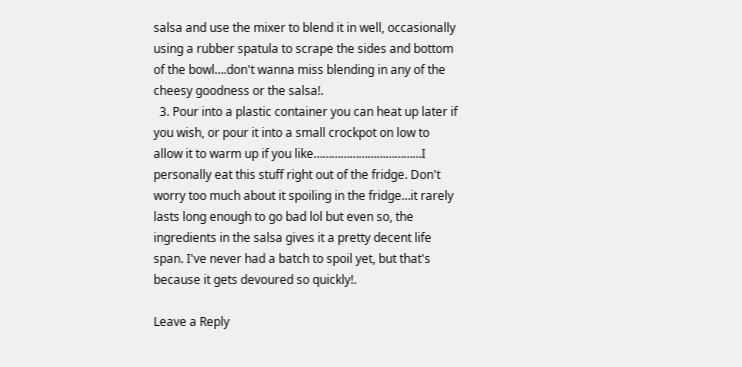salsa and use the mixer to blend it in well, occasionally using a rubber spatula to scrape the sides and bottom of the bowl….don't wanna miss blending in any of the cheesy goodness or the salsa!.
  3. Pour into a plastic container you can heat up later if you wish, or pour it into a small crockpot on low to allow it to warm up if you like………………………………I personally eat this stuff right out of the fridge. Don't worry too much about it spoiling in the fridge…it rarely lasts long enough to go bad lol but even so, the ingredients in the salsa gives it a pretty decent life span. I've never had a batch to spoil yet, but that's because it gets devoured so quickly!.

Leave a Reply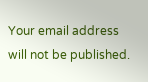Your email address will not be published.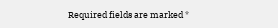Required fields are marked *